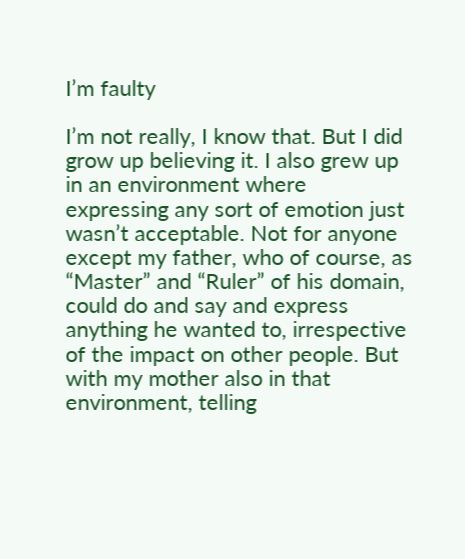I’m faulty

I’m not really, I know that. But I did grow up believing it. I also grew up in an environment where expressing any sort of emotion just wasn’t acceptable. Not for anyone except my father, who of course, as “Master” and “Ruler” of his domain, could do and say and express anything he wanted to, irrespective of the impact on other people. But with my mother also in that environment, telling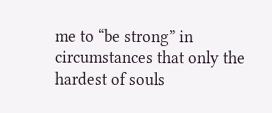me to “be strong” in circumstances that only the hardest of souls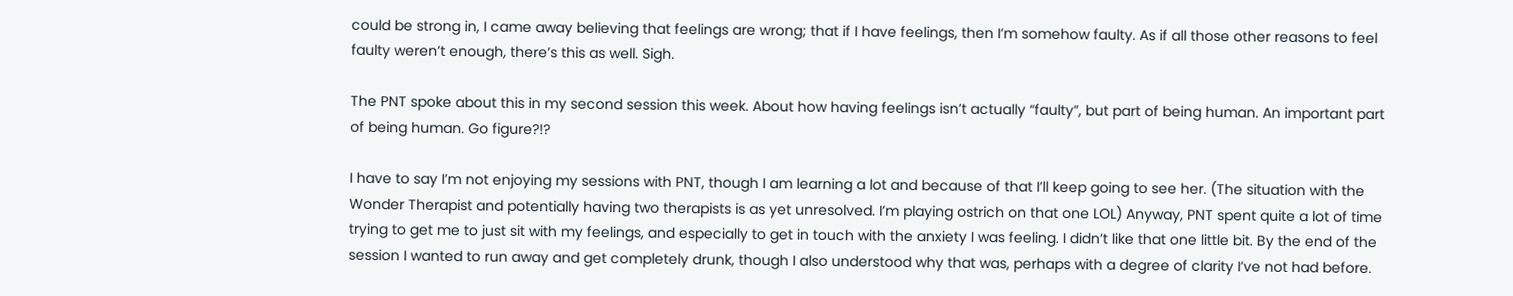could be strong in, I came away believing that feelings are wrong; that if I have feelings, then I’m somehow faulty. As if all those other reasons to feel faulty weren’t enough, there’s this as well. Sigh.

The PNT spoke about this in my second session this week. About how having feelings isn’t actually “faulty”, but part of being human. An important part of being human. Go figure?!?

I have to say I’m not enjoying my sessions with PNT, though I am learning a lot and because of that I’ll keep going to see her. (The situation with the Wonder Therapist and potentially having two therapists is as yet unresolved. I’m playing ostrich on that one LOL) Anyway, PNT spent quite a lot of time trying to get me to just sit with my feelings, and especially to get in touch with the anxiety I was feeling. I didn’t like that one little bit. By the end of the session I wanted to run away and get completely drunk, though I also understood why that was, perhaps with a degree of clarity I’ve not had before.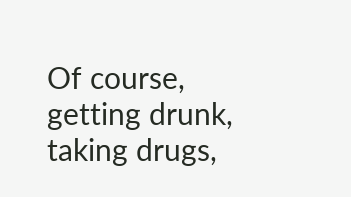Of course, getting drunk, taking drugs,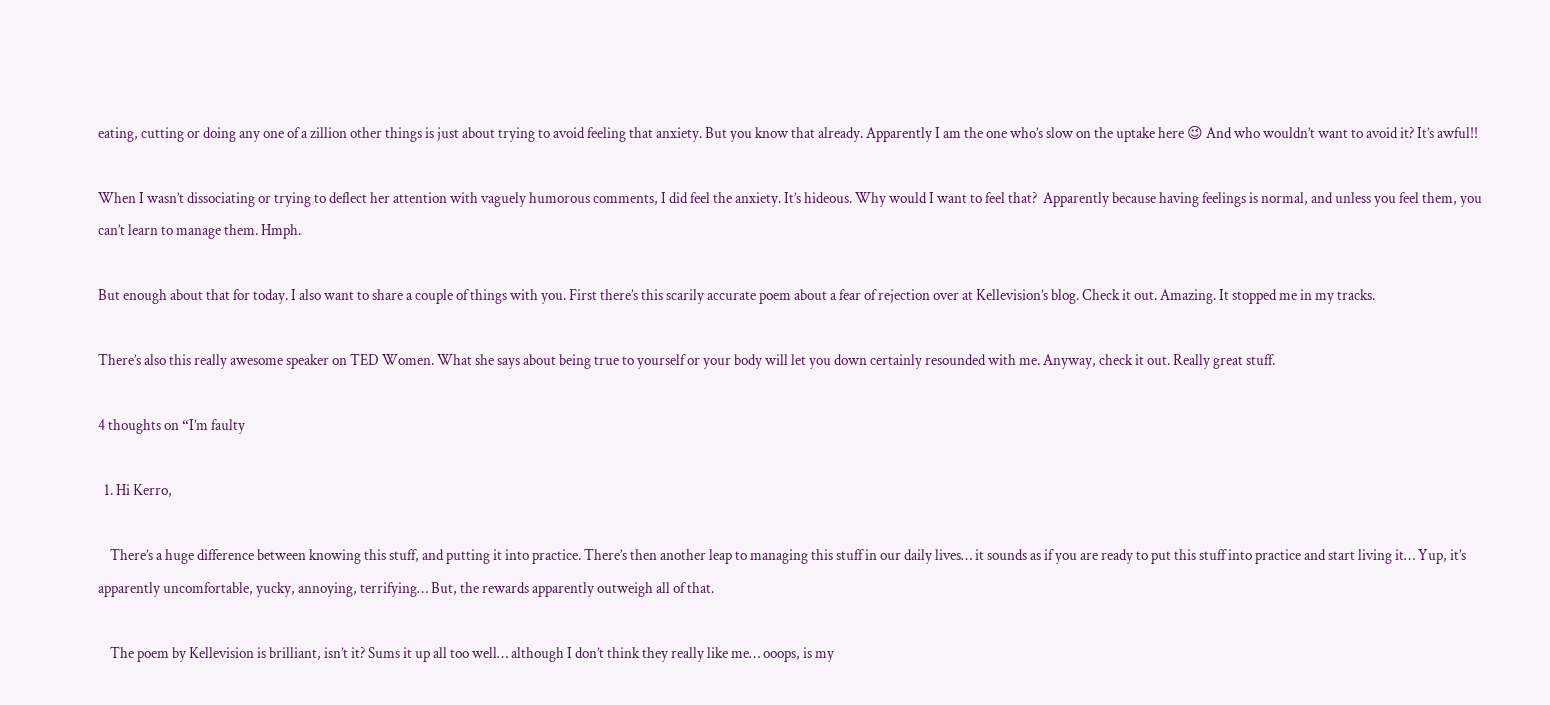eating, cutting or doing any one of a zillion other things is just about trying to avoid feeling that anxiety. But you know that already. Apparently I am the one who’s slow on the uptake here 😉 And who wouldn’t want to avoid it? It’s awful!!

When I wasn’t dissociating or trying to deflect her attention with vaguely humorous comments, I did feel the anxiety. It’s hideous. Why would I want to feel that?  Apparently because having feelings is normal, and unless you feel them, you can’t learn to manage them. Hmph.

But enough about that for today. I also want to share a couple of things with you. First there’s this scarily accurate poem about a fear of rejection over at Kellevision’s blog. Check it out. Amazing. It stopped me in my tracks.

There’s also this really awesome speaker on TED Women. What she says about being true to yourself or your body will let you down certainly resounded with me. Anyway, check it out. Really great stuff.

4 thoughts on “I’m faulty

  1. Hi Kerro,

    There’s a huge difference between knowing this stuff, and putting it into practice. There’s then another leap to managing this stuff in our daily lives… it sounds as if you are ready to put this stuff into practice and start living it… Yup, it’s apparently uncomfortable, yucky, annoying, terrifying… But, the rewards apparently outweigh all of that.

    The poem by Kellevision is brilliant, isn’t it? Sums it up all too well… although I don’t think they really like me… ooops, is my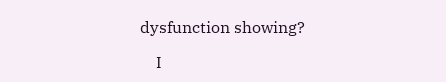dysfunction showing?

    I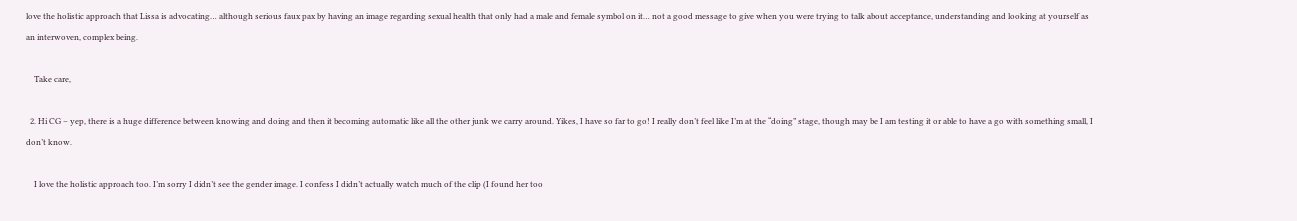love the holistic approach that Lissa is advocating… although serious faux pax by having an image regarding sexual health that only had a male and female symbol on it… not a good message to give when you were trying to talk about acceptance, understanding and looking at yourself as an interwoven, complex being.

    Take care,

  2. Hi CG – yep, there is a huge difference between knowing and doing and then it becoming automatic like all the other junk we carry around. Yikes, I have so far to go! I really don’t feel like I’m at the “doing” stage, though may be I am testing it or able to have a go with something small, I don’t know.

    I love the holistic approach too. I’m sorry I didn’t see the gender image. I confess I didn’t actually watch much of the clip (I found her too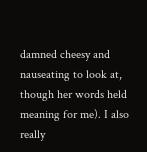damned cheesy and nauseating to look at, though her words held meaning for me). I also really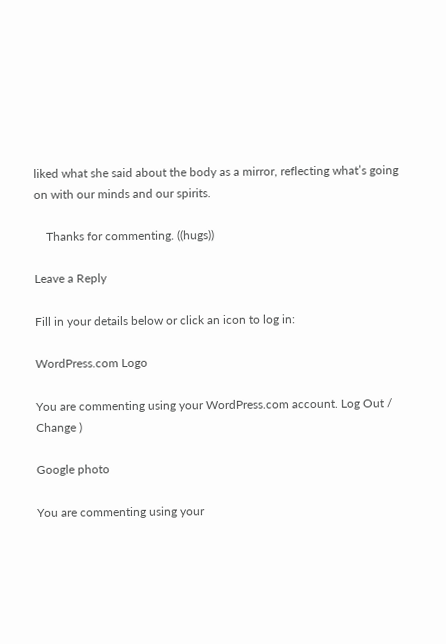liked what she said about the body as a mirror, reflecting what’s going on with our minds and our spirits.

    Thanks for commenting. ((hugs))

Leave a Reply

Fill in your details below or click an icon to log in:

WordPress.com Logo

You are commenting using your WordPress.com account. Log Out /  Change )

Google photo

You are commenting using your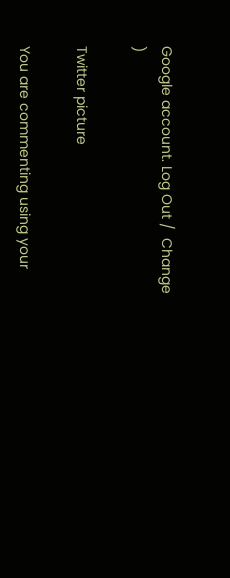Google account. Log Out /  Change )

Twitter picture

You are commenting using your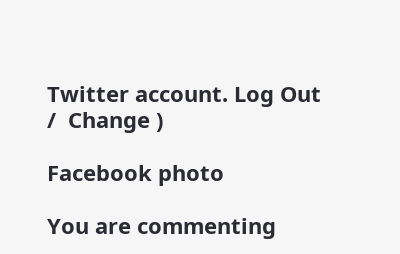Twitter account. Log Out /  Change )

Facebook photo

You are commenting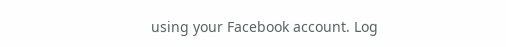using your Facebook account. Log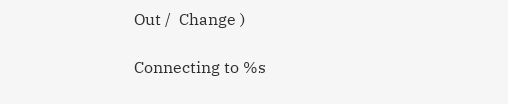Out /  Change )

Connecting to %s